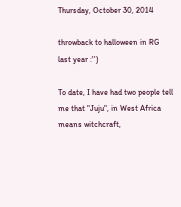Thursday, October 30, 2014

throwback to halloween in RG last year :'')

To date, I have had two people tell me that "Juju", in West Africa means witchcraft,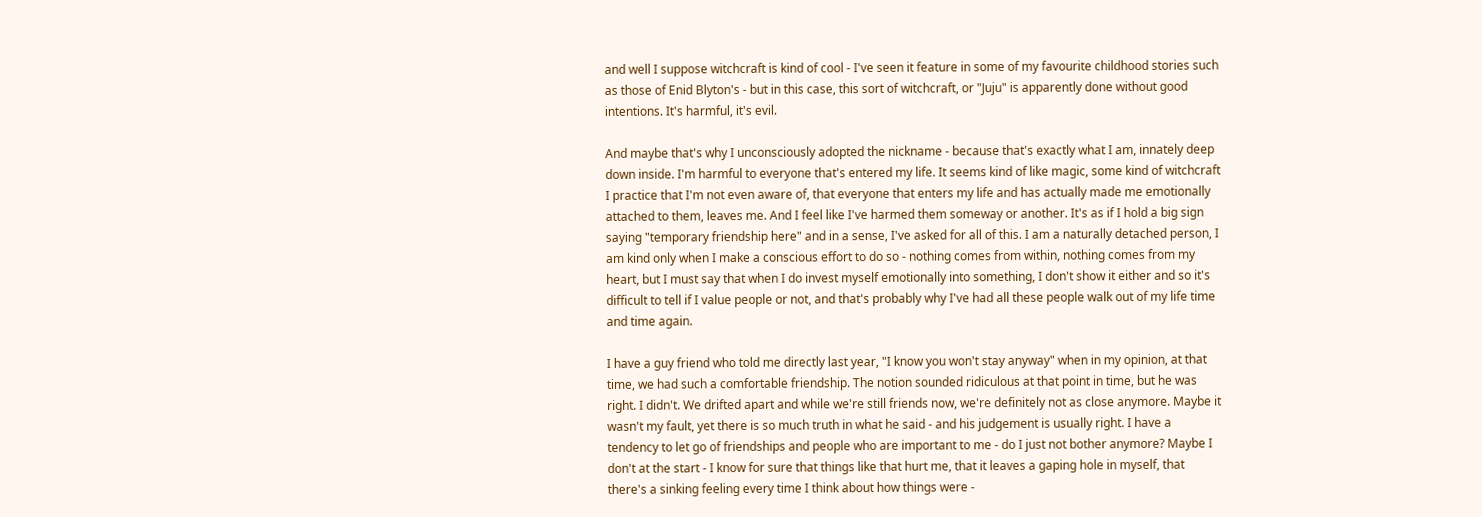and well I suppose witchcraft is kind of cool - I've seen it feature in some of my favourite childhood stories such as those of Enid Blyton's - but in this case, this sort of witchcraft, or "Juju" is apparently done without good intentions. It's harmful, it's evil.

And maybe that's why I unconsciously adopted the nickname - because that's exactly what I am, innately deep down inside. I'm harmful to everyone that's entered my life. It seems kind of like magic, some kind of witchcraft I practice that I'm not even aware of, that everyone that enters my life and has actually made me emotionally attached to them, leaves me. And I feel like I've harmed them someway or another. It's as if I hold a big sign saying "temporary friendship here" and in a sense, I've asked for all of this. I am a naturally detached person, I am kind only when I make a conscious effort to do so - nothing comes from within, nothing comes from my heart, but I must say that when I do invest myself emotionally into something, I don't show it either and so it's difficult to tell if I value people or not, and that's probably why I've had all these people walk out of my life time and time again.

I have a guy friend who told me directly last year, "I know you won't stay anyway" when in my opinion, at that time, we had such a comfortable friendship. The notion sounded ridiculous at that point in time, but he was right. I didn't. We drifted apart and while we're still friends now, we're definitely not as close anymore. Maybe it wasn't my fault, yet there is so much truth in what he said - and his judgement is usually right. I have a tendency to let go of friendships and people who are important to me - do I just not bother anymore? Maybe I don't at the start - I know for sure that things like that hurt me, that it leaves a gaping hole in myself, that there's a sinking feeling every time I think about how things were -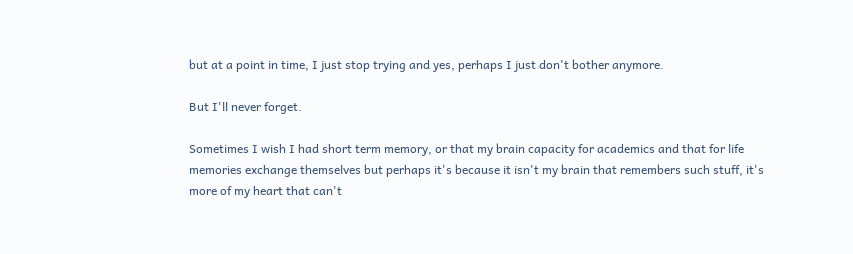but at a point in time, I just stop trying and yes, perhaps I just don't bother anymore.

But I'll never forget.

Sometimes I wish I had short term memory, or that my brain capacity for academics and that for life memories exchange themselves but perhaps it's because it isn't my brain that remembers such stuff, it's more of my heart that can't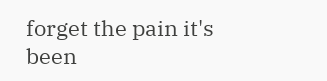forget the pain it's been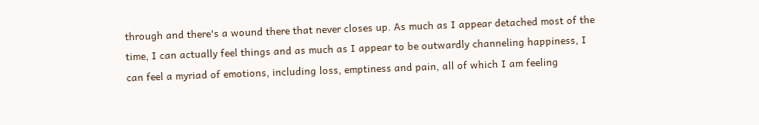through and there's a wound there that never closes up. As much as I appear detached most of the time, I can actually feel things and as much as I appear to be outwardly channeling happiness, I can feel a myriad of emotions, including loss, emptiness and pain, all of which I am feeling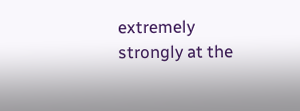extremely strongly at the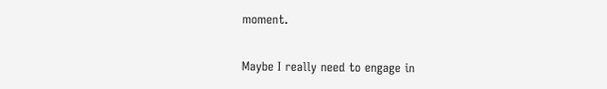moment.

Maybe I really need to engage in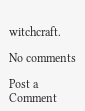witchcraft.

No comments

Post a Comment